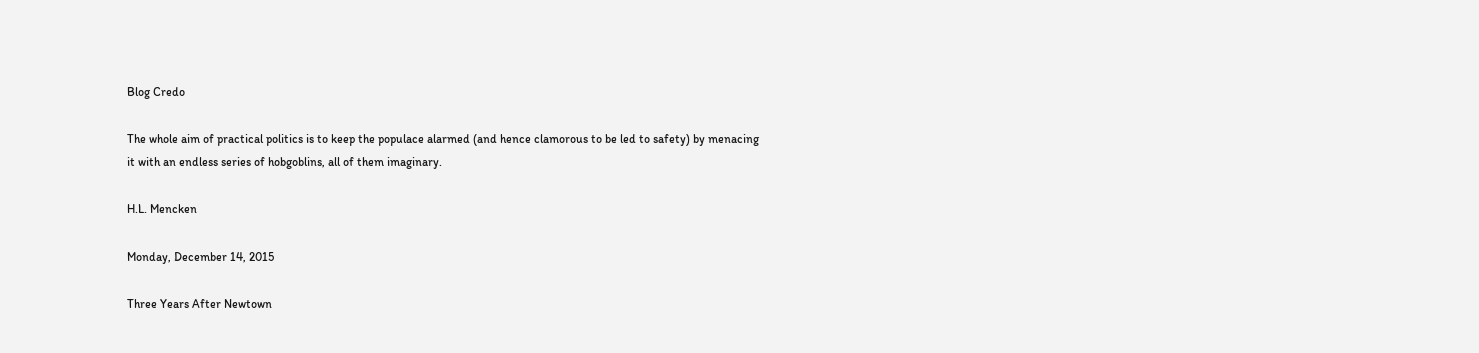Blog Credo

The whole aim of practical politics is to keep the populace alarmed (and hence clamorous to be led to safety) by menacing it with an endless series of hobgoblins, all of them imaginary.

H.L. Mencken

Monday, December 14, 2015

Three Years After Newtown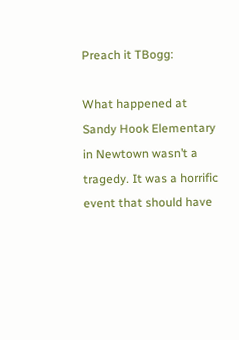Preach it TBogg:

What happened at Sandy Hook Elementary in Newtown wasn’t a tragedy. It was a horrific event that should have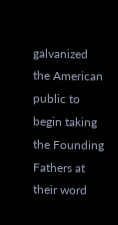galvanized the American public to begin taking the Founding Fathers at their word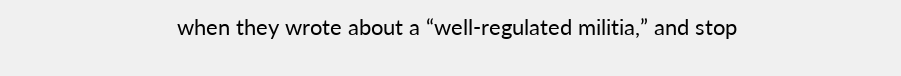when they wrote about a “well-regulated militia,” and stop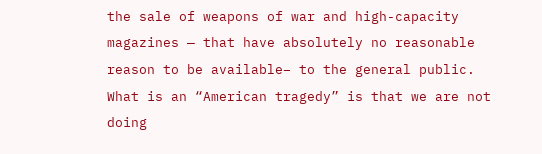the sale of weapons of war and high-capacity magazines — that have absolutely no reasonable reason to be available– to the general public.
What is an “American tragedy” is that we are not doing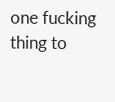one fucking thing to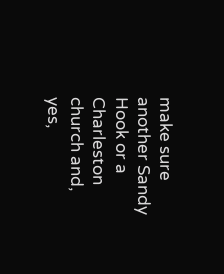make sure another Sandy Hook or a Charleston church and, yes,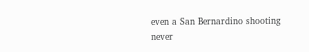even a San Bernardino shooting never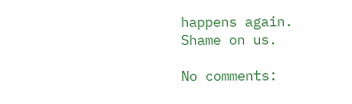happens again.
Shame on us.

No comments: